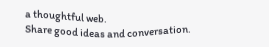a thoughtful web.
Share good ideas and conversation.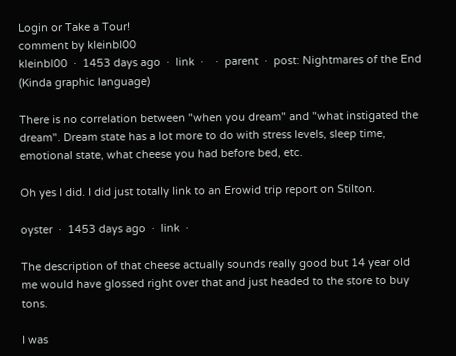Login or Take a Tour!
comment by kleinbl00
kleinbl00  ·  1453 days ago  ·  link  ·    ·  parent  ·  post: Nightmares of the End (Kinda graphic language)

There is no correlation between "when you dream" and "what instigated the dream". Dream state has a lot more to do with stress levels, sleep time, emotional state, what cheese you had before bed, etc.

Oh yes I did. I did just totally link to an Erowid trip report on Stilton.

oyster  ·  1453 days ago  ·  link  ·

The description of that cheese actually sounds really good but 14 year old me would have glossed right over that and just headed to the store to buy tons.

I was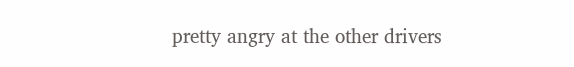pretty angry at the other drivers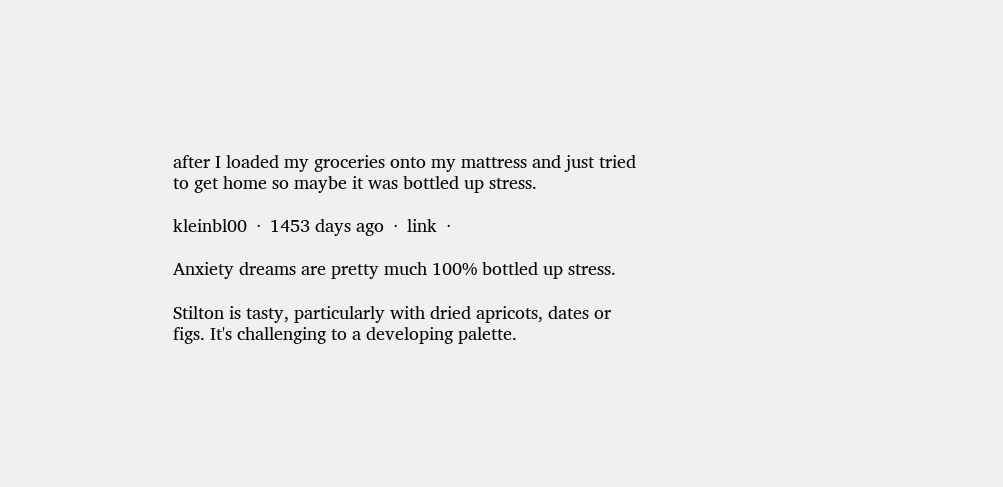after I loaded my groceries onto my mattress and just tried to get home so maybe it was bottled up stress.

kleinbl00  ·  1453 days ago  ·  link  ·

Anxiety dreams are pretty much 100% bottled up stress.

Stilton is tasty, particularly with dried apricots, dates or figs. It's challenging to a developing palette.